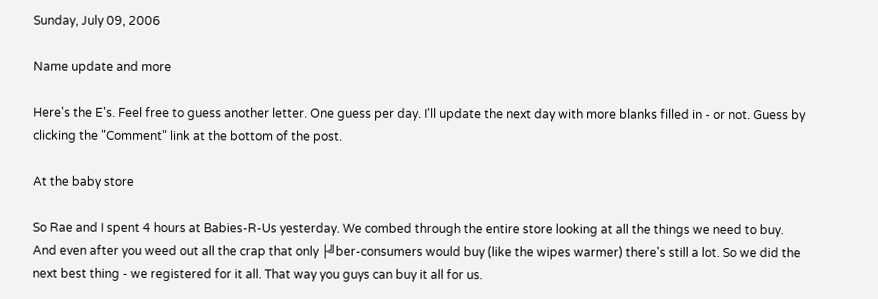Sunday, July 09, 2006

Name update and more

Here's the E's. Feel free to guess another letter. One guess per day. I'll update the next day with more blanks filled in - or not. Guess by clicking the "Comment" link at the bottom of the post.

At the baby store

So Rae and I spent 4 hours at Babies-R-Us yesterday. We combed through the entire store looking at all the things we need to buy. And even after you weed out all the crap that only ├╝ber-consumers would buy (like the wipes warmer) there's still a lot. So we did the next best thing - we registered for it all. That way you guys can buy it all for us.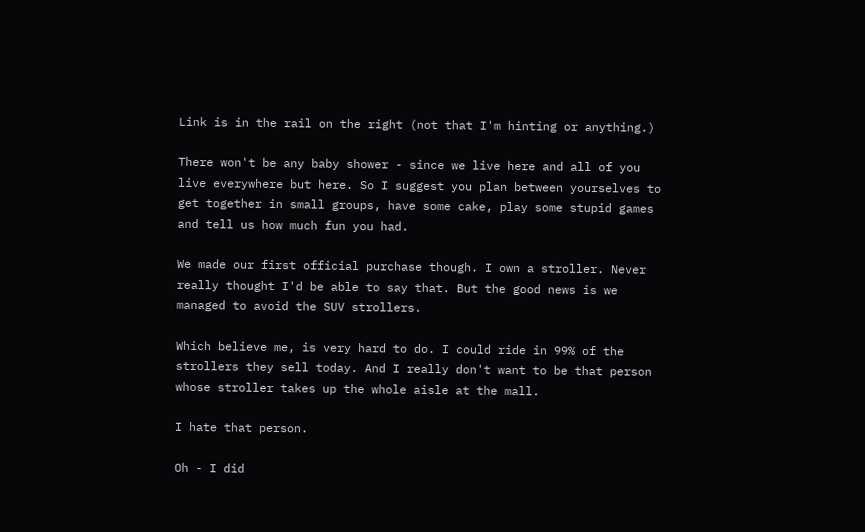Link is in the rail on the right (not that I'm hinting or anything.)

There won't be any baby shower - since we live here and all of you live everywhere but here. So I suggest you plan between yourselves to get together in small groups, have some cake, play some stupid games and tell us how much fun you had.

We made our first official purchase though. I own a stroller. Never really thought I'd be able to say that. But the good news is we managed to avoid the SUV strollers.

Which believe me, is very hard to do. I could ride in 99% of the strollers they sell today. And I really don't want to be that person whose stroller takes up the whole aisle at the mall.

I hate that person.

Oh - I did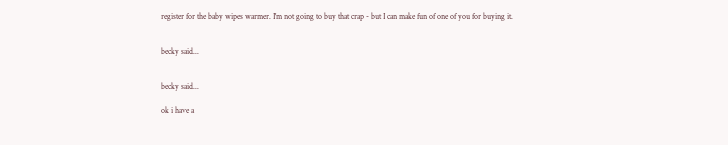register for the baby wipes warmer. I'm not going to buy that crap - but I can make fun of one of you for buying it.


becky said...


becky said...

ok i have a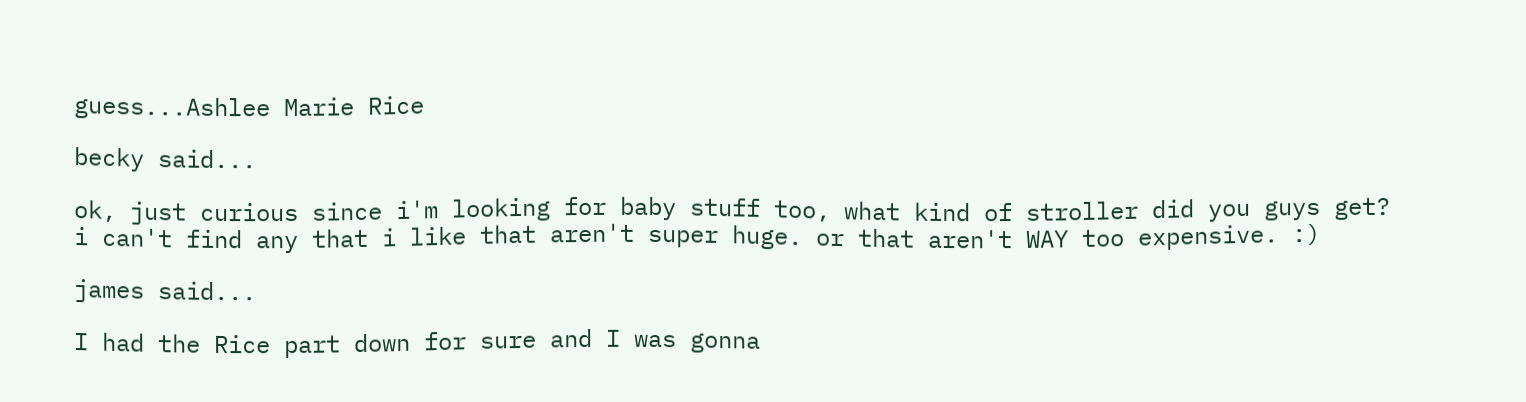guess...Ashlee Marie Rice

becky said...

ok, just curious since i'm looking for baby stuff too, what kind of stroller did you guys get? i can't find any that i like that aren't super huge. or that aren't WAY too expensive. :)

james said...

I had the Rice part down for sure and I was gonna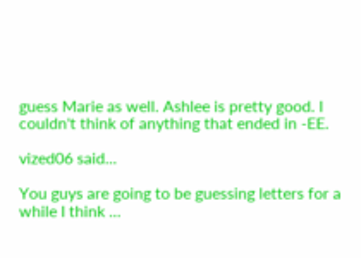guess Marie as well. Ashlee is pretty good. I couldn't think of anything that ended in -EE.

vized06 said...

You guys are going to be guessing letters for a while I think ...